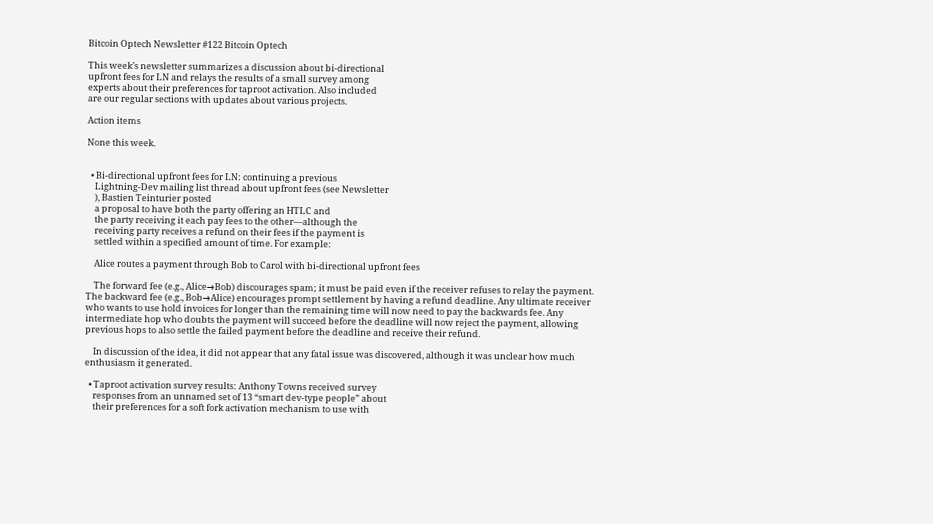Bitcoin Optech Newsletter #122 Bitcoin Optech

This week’s newsletter summarizes a discussion about bi-directional
upfront fees for LN and relays the results of a small survey among
experts about their preferences for taproot activation. Also included
are our regular sections with updates about various projects.

Action items

None this week.


  • Bi-directional upfront fees for LN: continuing a previous
    Lightning-Dev mailing list thread about upfront fees (see Newsletter
    ), Bastien Teinturier posted
    a proposal to have both the party offering an HTLC and
    the party receiving it each pay fees to the other—although the
    receiving party receives a refund on their fees if the payment is
    settled within a specified amount of time. For example:

    Alice routes a payment through Bob to Carol with bi-directional upfront fees

    The forward fee (e.g., Alice→Bob) discourages spam; it must be paid even if the receiver refuses to relay the payment. The backward fee (e.g., Bob→Alice) encourages prompt settlement by having a refund deadline. Any ultimate receiver who wants to use hold invoices for longer than the remaining time will now need to pay the backwards fee. Any intermediate hop who doubts the payment will succeed before the deadline will now reject the payment, allowing previous hops to also settle the failed payment before the deadline and receive their refund.

    In discussion of the idea, it did not appear that any fatal issue was discovered, although it was unclear how much enthusiasm it generated.

  • Taproot activation survey results: Anthony Towns received survey
    responses from an unnamed set of 13 “smart dev-type people” about
    their preferences for a soft fork activation mechanism to use with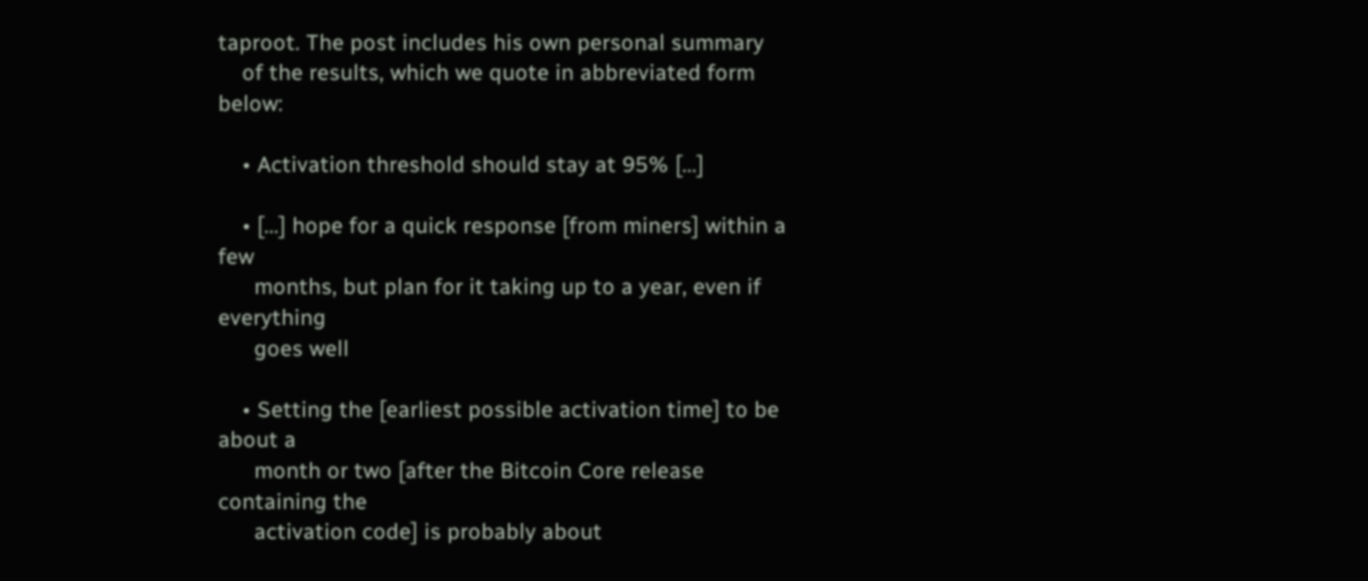taproot. The post includes his own personal summary
    of the results, which we quote in abbreviated form below:

    • Activation threshold should stay at 95% […]

    • […] hope for a quick response [from miners] within a few
      months, but plan for it taking up to a year, even if everything
      goes well

    • Setting the [earliest possible activation time] to be about a
      month or two [after the Bitcoin Core release containing the
      activation code] is probably about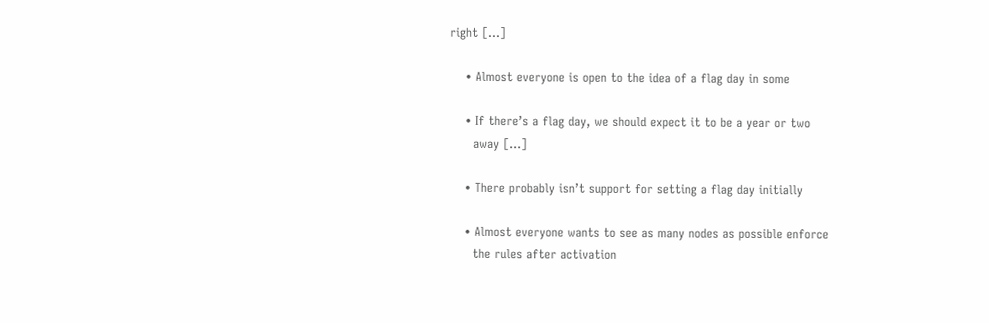right […]

    • Almost everyone is open to the idea of a flag day in some

    • If there’s a flag day, we should expect it to be a year or two
      away […]

    • There probably isn’t support for setting a flag day initially

    • Almost everyone wants to see as many nodes as possible enforce
      the rules after activation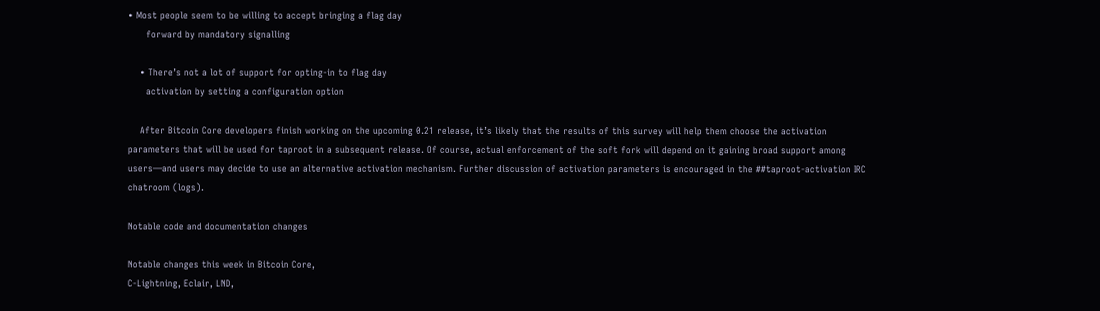• Most people seem to be willing to accept bringing a flag day
      forward by mandatory signalling

    • There’s not a lot of support for opting-in to flag day
      activation by setting a configuration option

    After Bitcoin Core developers finish working on the upcoming 0.21 release, it’s likely that the results of this survey will help them choose the activation parameters that will be used for taproot in a subsequent release. Of course, actual enforcement of the soft fork will depend on it gaining broad support among users—and users may decide to use an alternative activation mechanism. Further discussion of activation parameters is encouraged in the ##taproot-activation IRC chatroom (logs).

Notable code and documentation changes

Notable changes this week in Bitcoin Core,
C-Lightning, Eclair, LND,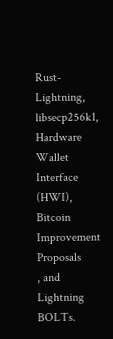Rust-Lightning, libsecp256k1,
Hardware Wallet Interface (HWI), Bitcoin Improvement Proposals
, and Lightning BOLTs.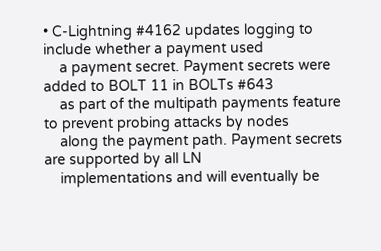• C-Lightning #4162 updates logging to include whether a payment used
    a payment secret. Payment secrets were added to BOLT 11 in BOLTs #643
    as part of the multipath payments feature to prevent probing attacks by nodes
    along the payment path. Payment secrets are supported by all LN
    implementations and will eventually be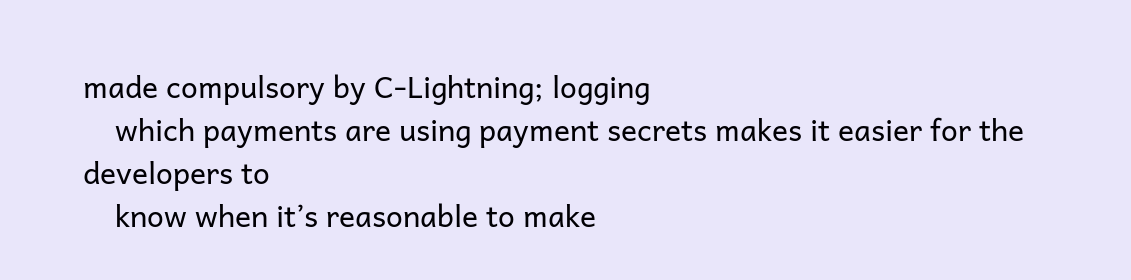made compulsory by C-Lightning; logging
    which payments are using payment secrets makes it easier for the developers to
    know when it’s reasonable to make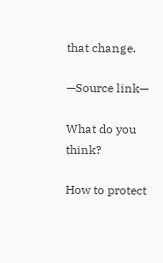that change.

—Source link—

What do you think?

How to protect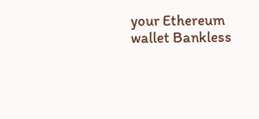your Ethereum wallet Bankless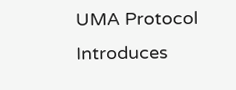UMA Protocol Introduces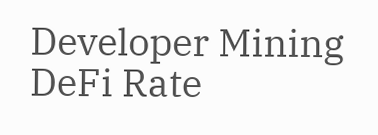Developer Mining DeFi Rate